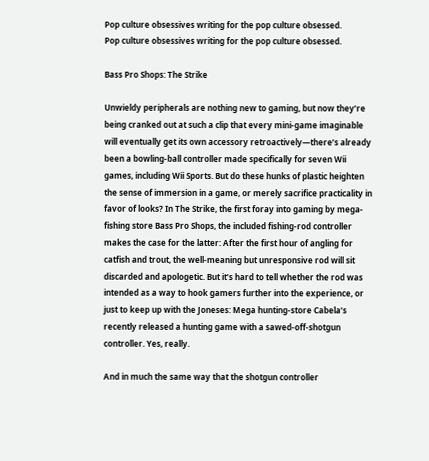Pop culture obsessives writing for the pop culture obsessed.
Pop culture obsessives writing for the pop culture obsessed.

Bass Pro Shops: The Strike

Unwieldy peripherals are nothing new to gaming, but now they’re being cranked out at such a clip that every mini-game imaginable will eventually get its own accessory retroactively—there’s already been a bowling-ball controller made specifically for seven Wii games, including Wii Sports. But do these hunks of plastic heighten the sense of immersion in a game, or merely sacrifice practicality in favor of looks? In The Strike, the first foray into gaming by mega-fishing store Bass Pro Shops, the included fishing-rod controller makes the case for the latter: After the first hour of angling for catfish and trout, the well-meaning but unresponsive rod will sit discarded and apologetic. But it’s hard to tell whether the rod was intended as a way to hook gamers further into the experience, or just to keep up with the Joneses: Mega hunting-store Cabela’s recently released a hunting game with a sawed-off-shotgun controller. Yes, really.

And in much the same way that the shotgun controller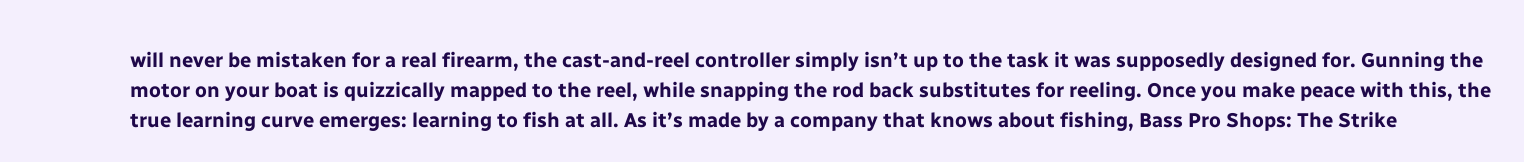will never be mistaken for a real firearm, the cast-and-reel controller simply isn’t up to the task it was supposedly designed for. Gunning the motor on your boat is quizzically mapped to the reel, while snapping the rod back substitutes for reeling. Once you make peace with this, the true learning curve emerges: learning to fish at all. As it’s made by a company that knows about fishing, Bass Pro Shops: The Strike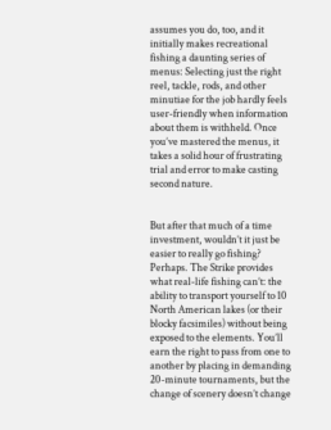assumes you do, too, and it initially makes recreational fishing a daunting series of menus: Selecting just the right reel, tackle, rods, and other minutiae for the job hardly feels user-friendly when information about them is withheld. Once you’ve mastered the menus, it takes a solid hour of frustrating trial and error to make casting second nature.


But after that much of a time investment, wouldn’t it just be easier to really go fishing? Perhaps. The Strike provides what real-life fishing can’t: the ability to transport yourself to 10 North American lakes (or their blocky facsimiles) without being exposed to the elements. You’ll earn the right to pass from one to another by placing in demanding 20-minute tournaments, but the change of scenery doesn’t change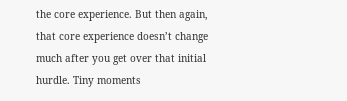the core experience. But then again, that core experience doesn’t change much after you get over that initial hurdle. Tiny moments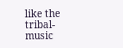like the tribal-music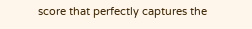score that perfectly captures the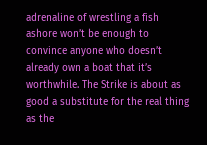adrenaline of wrestling a fish ashore won’t be enough to convince anyone who doesn’t already own a boat that it’s worthwhile. The Strike is about as good a substitute for the real thing as the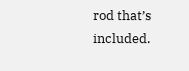rod that’s included.